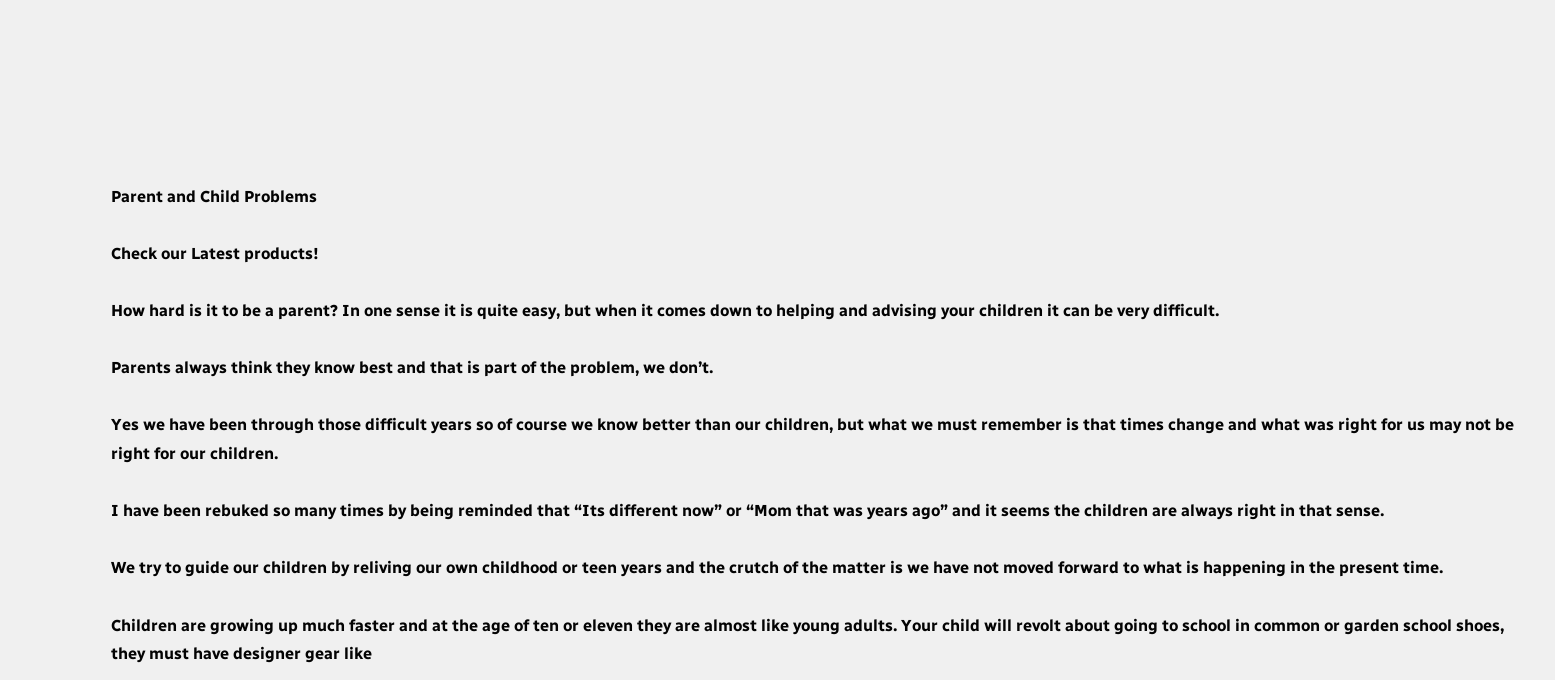Parent and Child Problems

Check our Latest products!

How hard is it to be a parent? In one sense it is quite easy, but when it comes down to helping and advising your children it can be very difficult.

Parents always think they know best and that is part of the problem, we don’t.

Yes we have been through those difficult years so of course we know better than our children, but what we must remember is that times change and what was right for us may not be right for our children.

I have been rebuked so many times by being reminded that “Its different now” or “Mom that was years ago” and it seems the children are always right in that sense.

We try to guide our children by reliving our own childhood or teen years and the crutch of the matter is we have not moved forward to what is happening in the present time.

Children are growing up much faster and at the age of ten or eleven they are almost like young adults. Your child will revolt about going to school in common or garden school shoes, they must have designer gear like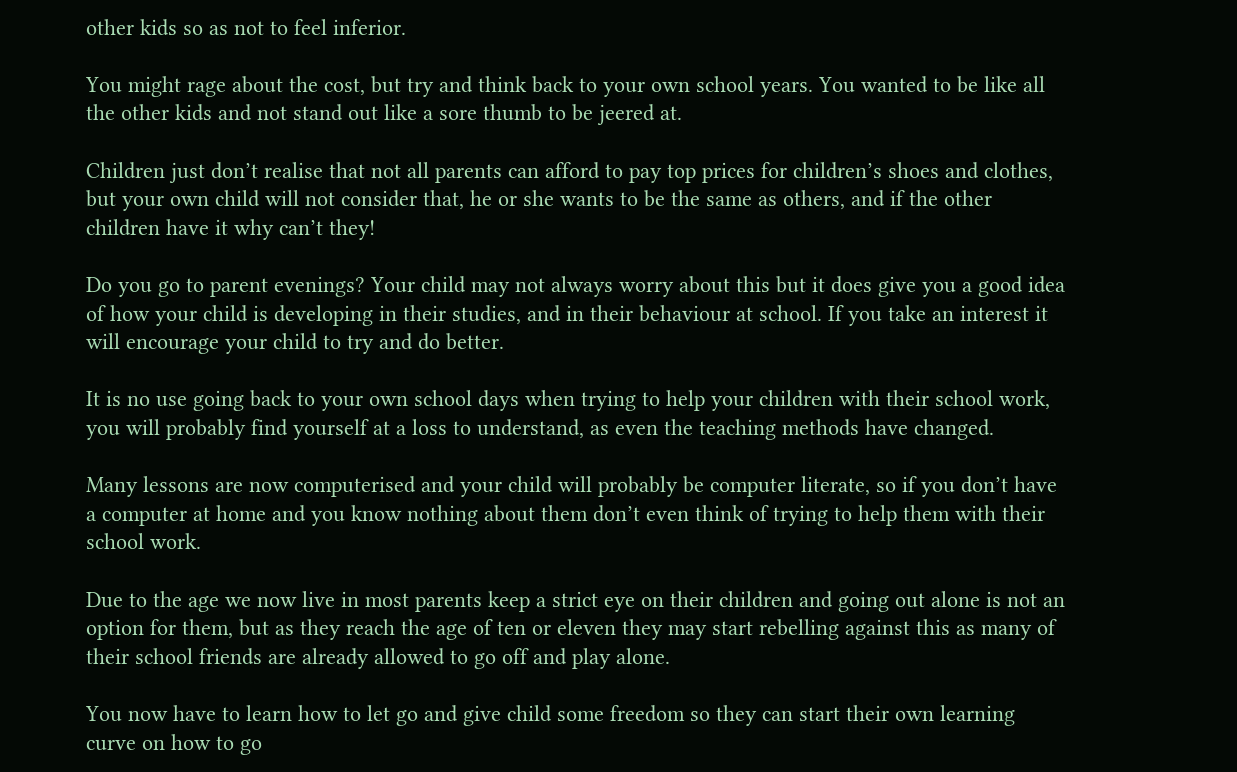other kids so as not to feel inferior.

You might rage about the cost, but try and think back to your own school years. You wanted to be like all the other kids and not stand out like a sore thumb to be jeered at.

Children just don’t realise that not all parents can afford to pay top prices for children’s shoes and clothes, but your own child will not consider that, he or she wants to be the same as others, and if the other children have it why can’t they!

Do you go to parent evenings? Your child may not always worry about this but it does give you a good idea of how your child is developing in their studies, and in their behaviour at school. If you take an interest it will encourage your child to try and do better.

It is no use going back to your own school days when trying to help your children with their school work, you will probably find yourself at a loss to understand, as even the teaching methods have changed.

Many lessons are now computerised and your child will probably be computer literate, so if you don’t have a computer at home and you know nothing about them don’t even think of trying to help them with their school work.

Due to the age we now live in most parents keep a strict eye on their children and going out alone is not an option for them, but as they reach the age of ten or eleven they may start rebelling against this as many of their school friends are already allowed to go off and play alone.

You now have to learn how to let go and give child some freedom so they can start their own learning curve on how to go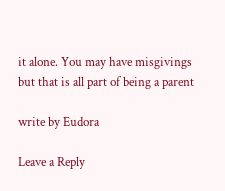it alone. You may have misgivings but that is all part of being a parent

write by Eudora

Leave a Reply